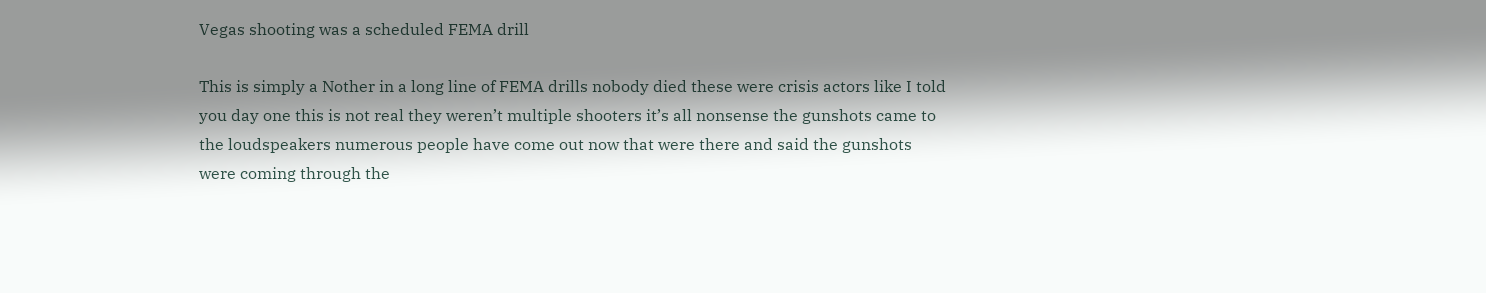Vegas shooting was a scheduled FEMA drill

This is simply a Nother in a long line of FEMA drills nobody died these were crisis actors like I told you day one this is not real they weren’t multiple shooters it’s all nonsense the gunshots came to the loudspeakers numerous people have come out now that were there and said the gunshots were coming through the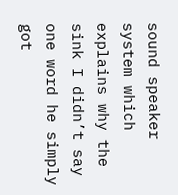sound speaker system which explains why the sink I didn’t say one word he simply got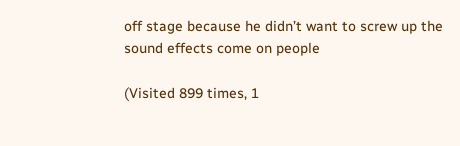off stage because he didn’t want to screw up the sound effects come on people

(Visited 899 times, 1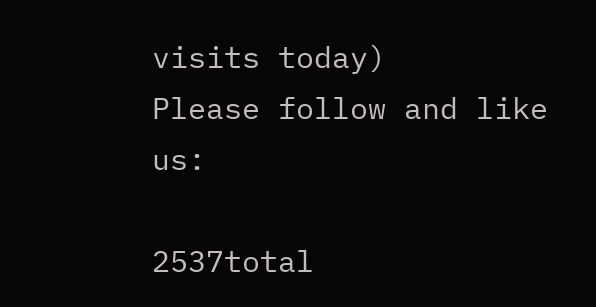visits today)
Please follow and like us:

2537total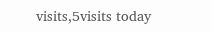visits,5visits today